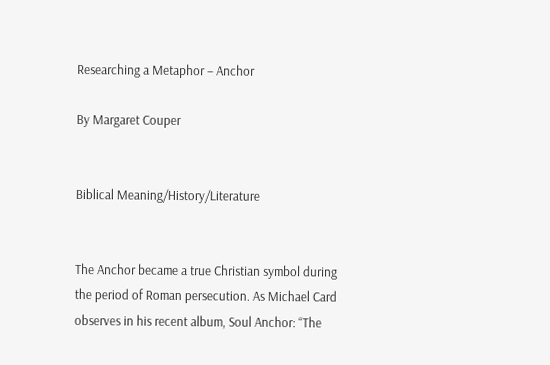Researching a Metaphor – Anchor

By Margaret Couper


Biblical Meaning/History/Literature


The Anchor became a true Christian symbol during the period of Roman persecution. As Michael Card observes in his recent album, Soul Anchor: “The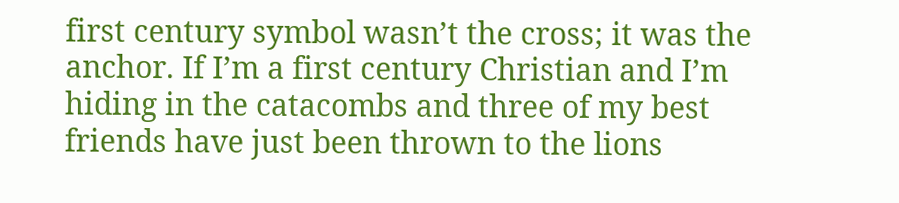first century symbol wasn’t the cross; it was the anchor. If I’m a first century Christian and I’m hiding in the catacombs and three of my best friends have just been thrown to the lions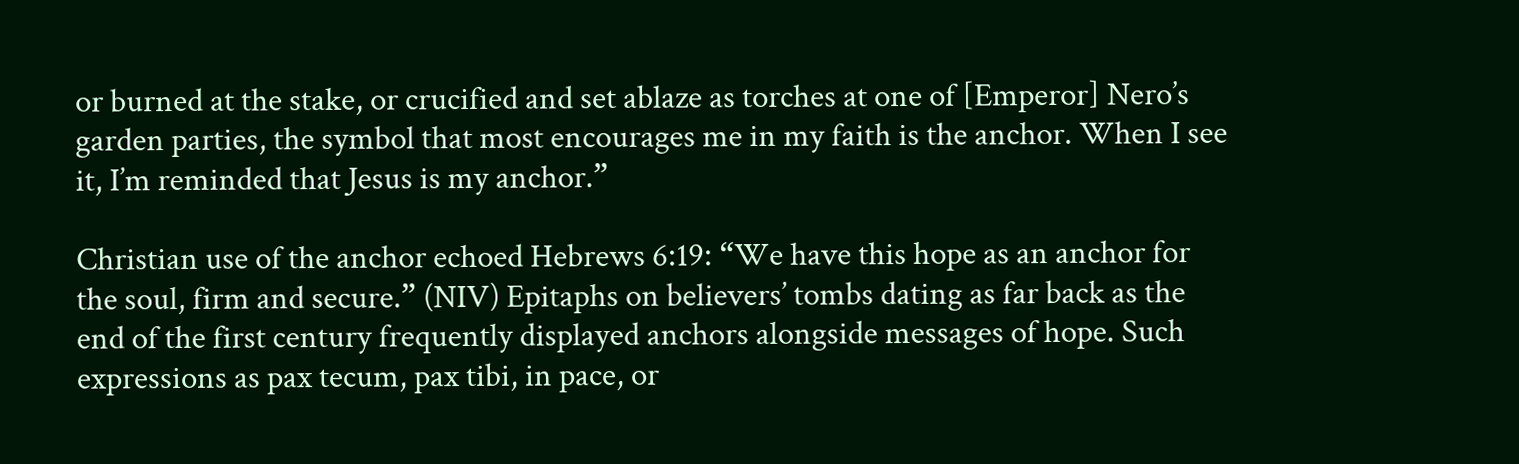or burned at the stake, or crucified and set ablaze as torches at one of [Emperor] Nero’s garden parties, the symbol that most encourages me in my faith is the anchor. When I see it, I’m reminded that Jesus is my anchor.”

Christian use of the anchor echoed Hebrews 6:19: “We have this hope as an anchor for the soul, firm and secure.” (NIV) Epitaphs on believers’ tombs dating as far back as the end of the first century frequently displayed anchors alongside messages of hope. Such expressions as pax tecum, pax tibi, in pace, or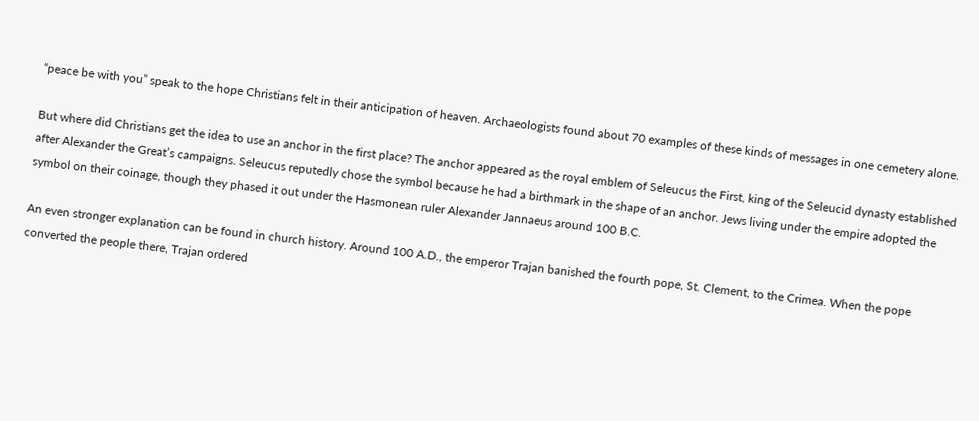“peace be with you” speak to the hope Christians felt in their anticipation of heaven. Archaeologists found about 70 examples of these kinds of messages in one cemetery alone.

But where did Christians get the idea to use an anchor in the first place? The anchor appeared as the royal emblem of Seleucus the First, king of the Seleucid dynasty established after Alexander the Great’s campaigns. Seleucus reputedly chose the symbol because he had a birthmark in the shape of an anchor. Jews living under the empire adopted the symbol on their coinage, though they phased it out under the Hasmonean ruler Alexander Jannaeus around 100 B.C.

An even stronger explanation can be found in church history. Around 100 A.D., the emperor Trajan banished the fourth pope, St. Clement, to the Crimea. When the pope converted the people there, Trajan ordered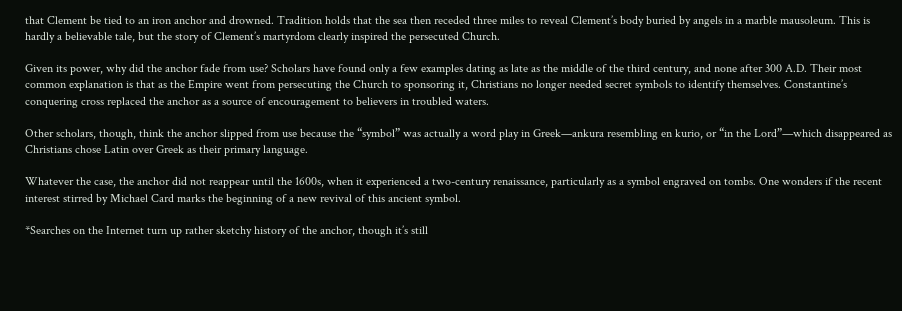that Clement be tied to an iron anchor and drowned. Tradition holds that the sea then receded three miles to reveal Clement’s body buried by angels in a marble mausoleum. This is hardly a believable tale, but the story of Clement’s martyrdom clearly inspired the persecuted Church.

Given its power, why did the anchor fade from use? Scholars have found only a few examples dating as late as the middle of the third century, and none after 300 A.D. Their most common explanation is that as the Empire went from persecuting the Church to sponsoring it, Christians no longer needed secret symbols to identify themselves. Constantine’s conquering cross replaced the anchor as a source of encouragement to believers in troubled waters.

Other scholars, though, think the anchor slipped from use because the “symbol” was actually a word play in Greek—ankura resembling en kurio, or “in the Lord”—which disappeared as Christians chose Latin over Greek as their primary language.

Whatever the case, the anchor did not reappear until the 1600s, when it experienced a two-century renaissance, particularly as a symbol engraved on tombs. One wonders if the recent interest stirred by Michael Card marks the beginning of a new revival of this ancient symbol.

*Searches on the Internet turn up rather sketchy history of the anchor, though it’s still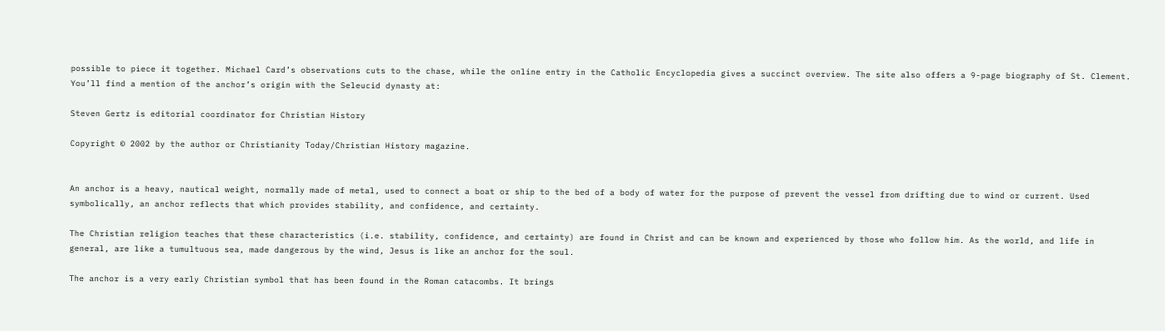possible to piece it together. Michael Card’s observations cuts to the chase, while the online entry in the Catholic Encyclopedia gives a succinct overview. The site also offers a 9-page biography of St. Clement. You’ll find a mention of the anchor’s origin with the Seleucid dynasty at:

Steven Gertz is editorial coordinator for Christian History

Copyright © 2002 by the author or Christianity Today/Christian History magazine.


An anchor is a heavy, nautical weight, normally made of metal, used to connect a boat or ship to the bed of a body of water for the purpose of prevent the vessel from drifting due to wind or current. Used symbolically, an anchor reflects that which provides stability, and confidence, and certainty.

The Christian religion teaches that these characteristics (i.e. stability, confidence, and certainty) are found in Christ and can be known and experienced by those who follow him. As the world, and life in general, are like a tumultuous sea, made dangerous by the wind, Jesus is like an anchor for the soul.

The anchor is a very early Christian symbol that has been found in the Roman catacombs. It brings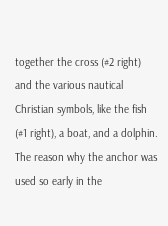together the cross (#2 right) and the various nautical Christian symbols, like the fish (#1 right), a boat, and a dolphin. The reason why the anchor was used so early in the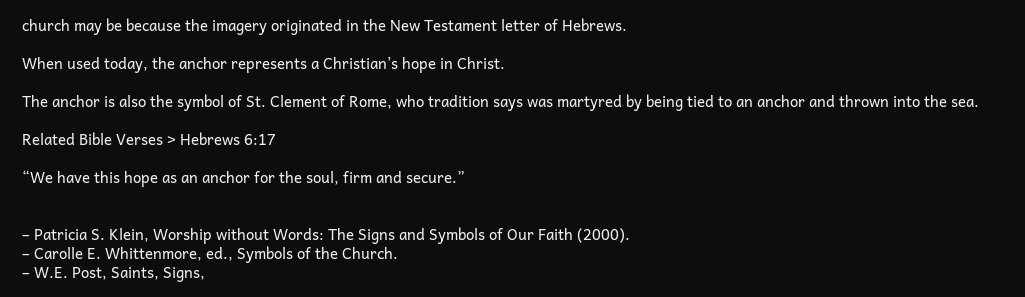church may be because the imagery originated in the New Testament letter of Hebrews.

When used today, the anchor represents a Christian’s hope in Christ.

The anchor is also the symbol of St. Clement of Rome, who tradition says was martyred by being tied to an anchor and thrown into the sea.

Related Bible Verses > Hebrews 6:17

“We have this hope as an anchor for the soul, firm and secure.”


– Patricia S. Klein, Worship without Words: The Signs and Symbols of Our Faith (2000).
– Carolle E. Whittenmore, ed., Symbols of the Church.
– W.E. Post, Saints, Signs,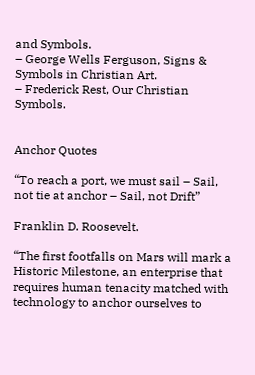and Symbols.
– George Wells Ferguson, Signs & Symbols in Christian Art.
– Frederick Rest, Our Christian Symbols.


Anchor Quotes

“To reach a port, we must sail – Sail, not tie at anchor – Sail, not Drift”

Franklin D. Roosevelt.

“The first footfalls on Mars will mark a Historic Milestone, an enterprise that requires human tenacity matched with technology to anchor ourselves to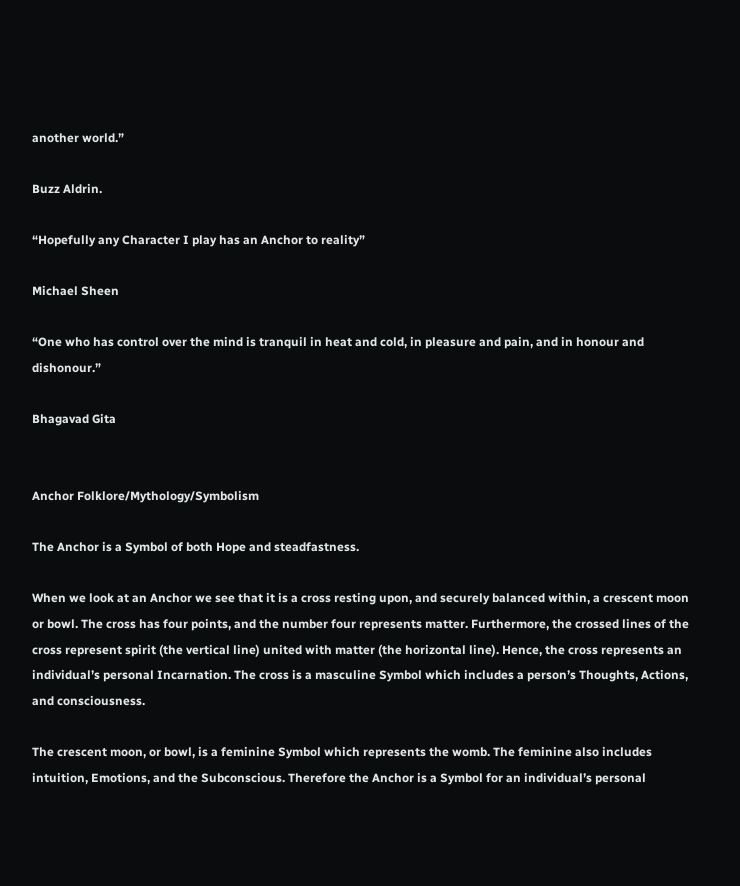another world.”

Buzz Aldrin.

“Hopefully any Character I play has an Anchor to reality”

Michael Sheen

“One who has control over the mind is tranquil in heat and cold, in pleasure and pain, and in honour and dishonour.”

Bhagavad Gita


Anchor Folklore/Mythology/Symbolism

The Anchor is a Symbol of both Hope and steadfastness.

When we look at an Anchor we see that it is a cross resting upon, and securely balanced within, a crescent moon or bowl. The cross has four points, and the number four represents matter. Furthermore, the crossed lines of the cross represent spirit (the vertical line) united with matter (the horizontal line). Hence, the cross represents an individual’s personal Incarnation. The cross is a masculine Symbol which includes a person’s Thoughts, Actions, and consciousness.

The crescent moon, or bowl, is a feminine Symbol which represents the womb. The feminine also includes intuition, Emotions, and the Subconscious. Therefore the Anchor is a Symbol for an individual’s personal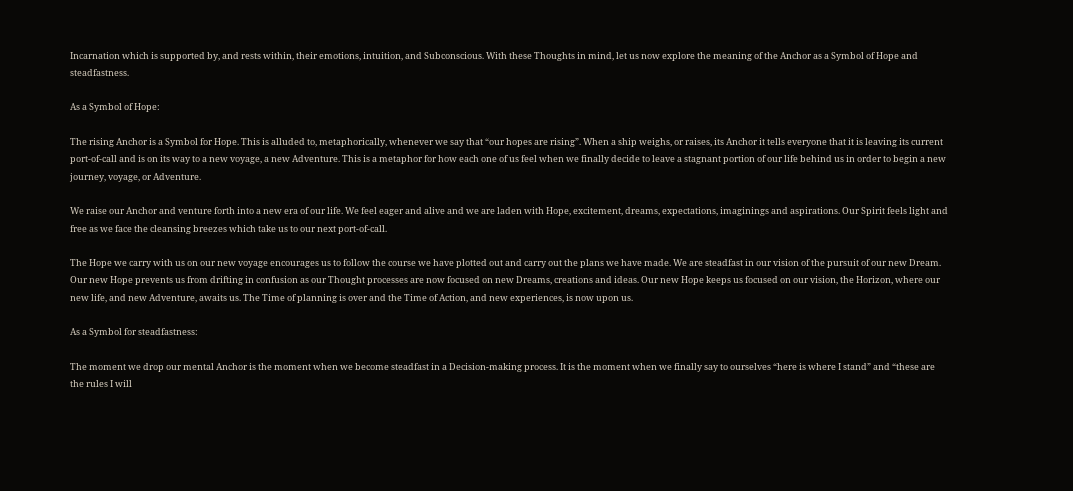Incarnation which is supported by, and rests within, their emotions, intuition, and Subconscious. With these Thoughts in mind, let us now explore the meaning of the Anchor as a Symbol of Hope and steadfastness.

As a Symbol of Hope:

The rising Anchor is a Symbol for Hope. This is alluded to, metaphorically, whenever we say that “our hopes are rising”. When a ship weighs, or raises, its Anchor it tells everyone that it is leaving its current port-of-call and is on its way to a new voyage, a new Adventure. This is a metaphor for how each one of us feel when we finally decide to leave a stagnant portion of our life behind us in order to begin a new journey, voyage, or Adventure.

We raise our Anchor and venture forth into a new era of our life. We feel eager and alive and we are laden with Hope, excitement, dreams, expectations, imaginings and aspirations. Our Spirit feels light and free as we face the cleansing breezes which take us to our next port-of-call.

The Hope we carry with us on our new voyage encourages us to follow the course we have plotted out and carry out the plans we have made. We are steadfast in our vision of the pursuit of our new Dream. Our new Hope prevents us from drifting in confusion as our Thought processes are now focused on new Dreams, creations and ideas. Our new Hope keeps us focused on our vision, the Horizon, where our new life, and new Adventure, awaits us. The Time of planning is over and the Time of Action, and new experiences, is now upon us.

As a Symbol for steadfastness:

The moment we drop our mental Anchor is the moment when we become steadfast in a Decision-making process. It is the moment when we finally say to ourselves “here is where I stand” and “these are the rules I will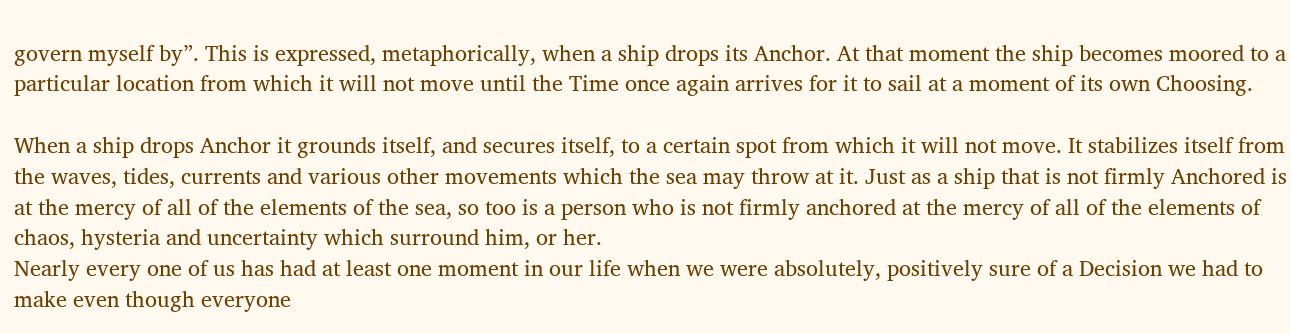govern myself by”. This is expressed, metaphorically, when a ship drops its Anchor. At that moment the ship becomes moored to a particular location from which it will not move until the Time once again arrives for it to sail at a moment of its own Choosing.

When a ship drops Anchor it grounds itself, and secures itself, to a certain spot from which it will not move. It stabilizes itself from the waves, tides, currents and various other movements which the sea may throw at it. Just as a ship that is not firmly Anchored is at the mercy of all of the elements of the sea, so too is a person who is not firmly anchored at the mercy of all of the elements of chaos, hysteria and uncertainty which surround him, or her.
Nearly every one of us has had at least one moment in our life when we were absolutely, positively sure of a Decision we had to make even though everyone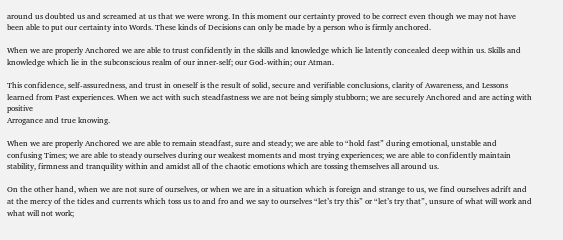around us doubted us and screamed at us that we were wrong. In this moment our certainty proved to be correct even though we may not have been able to put our certainty into Words. These kinds of Decisions can only be made by a person who is firmly anchored.

When we are properly Anchored we are able to trust confidently in the skills and knowledge which lie latently concealed deep within us. Skills and knowledge which lie in the subconscious realm of our inner-self; our God-within; our Atman.

This confidence, self-assuredness, and trust in oneself is the result of solid, secure and verifiable conclusions, clarity of Awareness, and Lessons learned from Past experiences. When we act with such steadfastness we are not being simply stubborn; we are securely Anchored and are acting with positive
Arrogance and true knowing.

When we are properly Anchored we are able to remain steadfast, sure and steady; we are able to “hold fast” during emotional, unstable and confusing Times; we are able to steady ourselves during our weakest moments and most trying experiences; we are able to confidently maintain stability, firmness and tranquility within and amidst all of the chaotic emotions which are tossing themselves all around us.

On the other hand, when we are not sure of ourselves, or when we are in a situation which is foreign and strange to us, we find ourselves adrift and at the mercy of the tides and currents which toss us to and fro and we say to ourselves “let’s try this” or “let’s try that”, unsure of what will work and what will not work;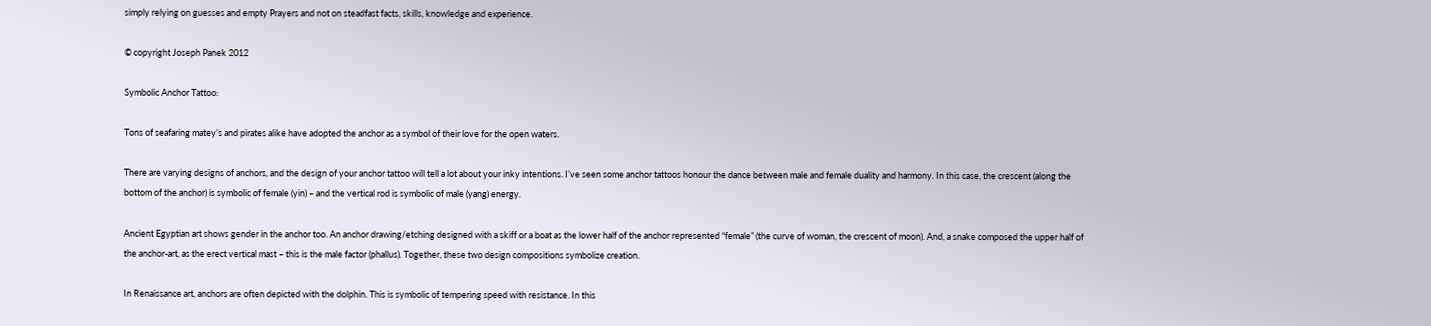simply relying on guesses and empty Prayers and not on steadfast facts, skills, knowledge and experience.

© copyright Joseph Panek 2012

Symbolic Anchor Tattoo:

Tons of seafaring matey’s and pirates alike have adopted the anchor as a symbol of their love for the open waters.

There are varying designs of anchors, and the design of your anchor tattoo will tell a lot about your inky intentions. I’ve seen some anchor tattoos honour the dance between male and female duality and harmony. In this case, the crescent (along the bottom of the anchor) is symbolic of female (yin) – and the vertical rod is symbolic of male (yang) energy.

Ancient Egyptian art shows gender in the anchor too. An anchor drawing/etching designed with a skiff or a boat as the lower half of the anchor represented “female” (the curve of woman, the crescent of moon). And, a snake composed the upper half of the anchor-art, as the erect vertical mast – this is the male factor (phallus). Together, these two design compositions symbolize creation.

In Renaissance art, anchors are often depicted with the dolphin. This is symbolic of tempering speed with resistance. In this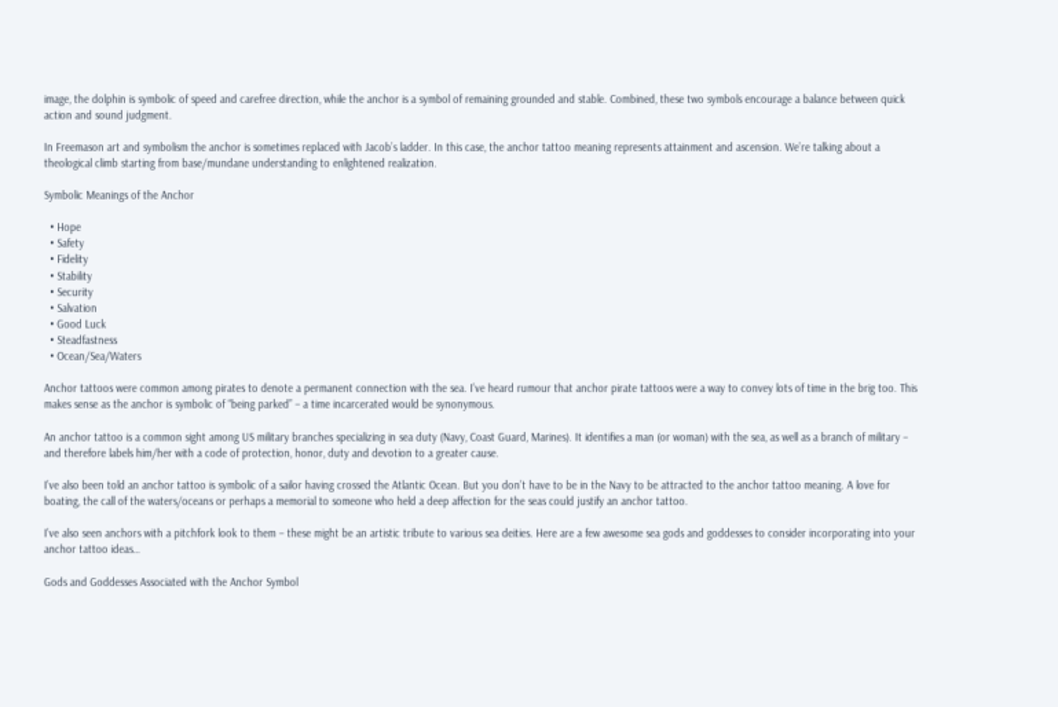image, the dolphin is symbolic of speed and carefree direction, while the anchor is a symbol of remaining grounded and stable. Combined, these two symbols encourage a balance between quick action and sound judgment.

In Freemason art and symbolism the anchor is sometimes replaced with Jacob’s ladder. In this case, the anchor tattoo meaning represents attainment and ascension. We’re talking about a theological climb starting from base/mundane understanding to enlightened realization.

Symbolic Meanings of the Anchor

  • Hope
  • Safety
  • Fidelity
  • Stability
  • Security
  • Salvation
  • Good Luck
  • Steadfastness
  • Ocean/Sea/Waters

Anchor tattoos were common among pirates to denote a permanent connection with the sea. I’ve heard rumour that anchor pirate tattoos were a way to convey lots of time in the brig too. This makes sense as the anchor is symbolic of “being parked” – a time incarcerated would be synonymous.

An anchor tattoo is a common sight among US military branches specializing in sea duty (Navy, Coast Guard, Marines). It identifies a man (or woman) with the sea, as well as a branch of military – and therefore labels him/her with a code of protection, honor, duty and devotion to a greater cause.

I’ve also been told an anchor tattoo is symbolic of a sailor having crossed the Atlantic Ocean. But you don’t have to be in the Navy to be attracted to the anchor tattoo meaning. A love for boating, the call of the waters/oceans or perhaps a memorial to someone who held a deep affection for the seas could justify an anchor tattoo.

I’ve also seen anchors with a pitchfork look to them – these might be an artistic tribute to various sea deities. Here are a few awesome sea gods and goddesses to consider incorporating into your anchor tattoo ideas…

Gods and Goddesses Associated with the Anchor Symbol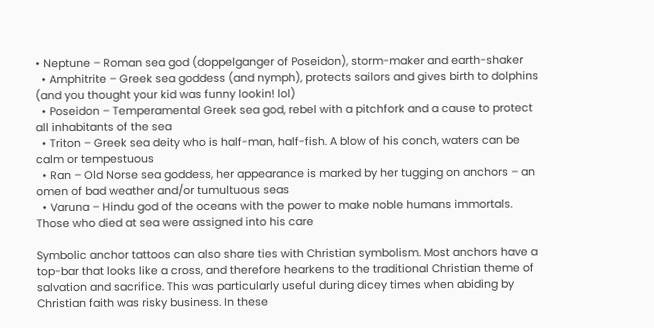• Neptune – Roman sea god (doppelganger of Poseidon), storm-maker and earth-shaker
  • Amphitrite – Greek sea goddess (and nymph), protects sailors and gives birth to dolphins (and you thought your kid was funny lookin! lol)
  • Poseidon – Temperamental Greek sea god, rebel with a pitchfork and a cause to protect all inhabitants of the sea
  • Triton – Greek sea deity who is half-man, half-fish. A blow of his conch, waters can be calm or tempestuous
  • Ran – Old Norse sea goddess, her appearance is marked by her tugging on anchors – an omen of bad weather and/or tumultuous seas
  • Varuna – Hindu god of the oceans with the power to make noble humans immortals. Those who died at sea were assigned into his care

Symbolic anchor tattoos can also share ties with Christian symbolism. Most anchors have a top-bar that looks like a cross, and therefore hearkens to the traditional Christian theme of salvation and sacrifice. This was particularly useful during dicey times when abiding by Christian faith was risky business. In these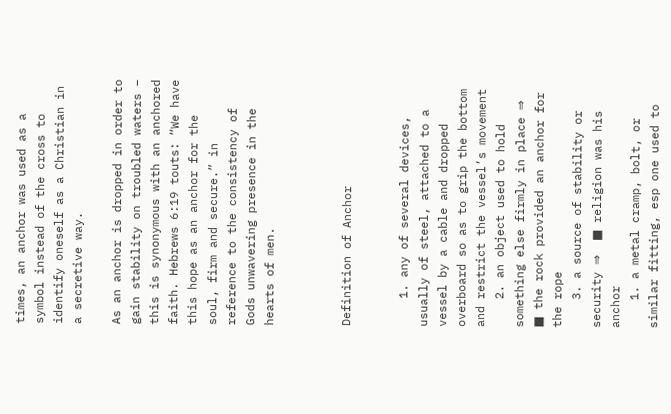times, an anchor was used as a symbol instead of the cross to identify oneself as a Christian in a secretive way.

As an anchor is dropped in order to gain stability on troubled waters – this is synonymous with an anchored faith. Hebrews 6:19 touts: “We have this hope as an anchor for the soul, firm and secure.” in reference to the consistency of Gods unwavering presence in the hearts of men.



Definition of Anchor


    1. any of several devices, usually of steel, attached to a vessel by a cable and dropped overboard so as to grip the bottom and restrict the vessel’s movement
    2. an object used to hold something else firmly in place ⇒  ■ the rock provided an anchor for the rope
    3. a source of stability or security ⇒  ■ religion was his anchor
    1. a metal cramp, bolt, or similar fitting, esp one used to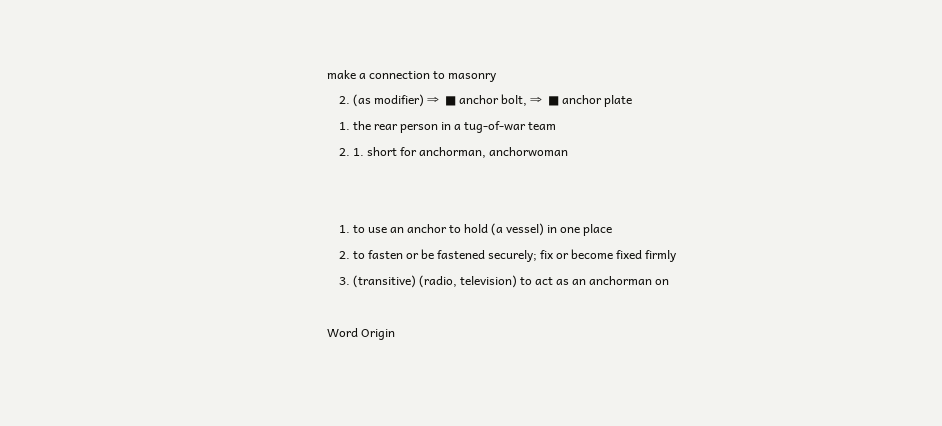make a connection to masonry
    2. (as modifier) ⇒  ■ anchor bolt, ⇒  ■ anchor plate
    1. the rear person in a tug-of-war team
    2. 1. short for anchorman, anchorwoman


    1. to use an anchor to hold (a vessel) in one place
    2. to fasten or be fastened securely; fix or become fixed firmly
    3. (transitive) (radio, television) to act as an anchorman on

Word Origin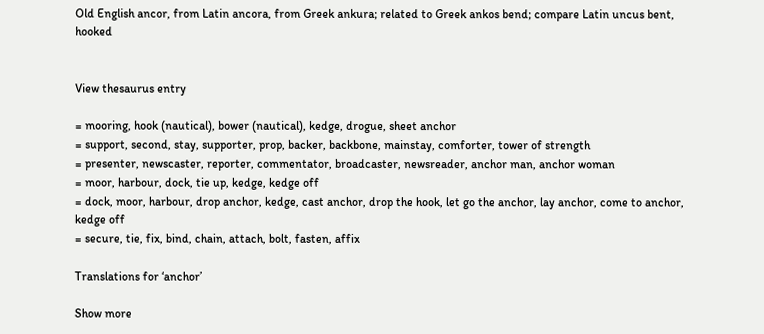Old English ancor, from Latin ancora, from Greek ankura; related to Greek ankos bend; compare Latin uncus bent, hooked


View thesaurus entry

= mooring, hook (nautical), bower (nautical), kedge, drogue, sheet anchor
= support, second, stay, supporter, prop, backer, backbone, mainstay, comforter, tower of strength
= presenter, newscaster, reporter, commentator, broadcaster, newsreader, anchor man, anchor woman
= moor, harbour, dock, tie up, kedge, kedge off
= dock, moor, harbour, drop anchor, kedge, cast anchor, drop the hook, let go the anchor, lay anchor, come to anchor, kedge off
= secure, tie, fix, bind, chain, attach, bolt, fasten, affix

Translations for ‘anchor’

Show more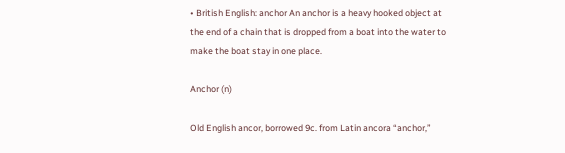• British English: anchor An anchor is a heavy hooked object at the end of a chain that is dropped from a boat into the water to make the boat stay in one place.

Anchor (n)

Old English ancor, borrowed 9c. from Latin ancora “anchor,”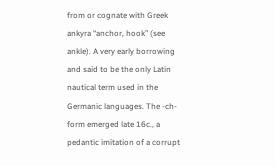from or cognate with Greek ankyra “anchor, hook” (see ankle). A very early borrowing and said to be the only Latin nautical term used in the Germanic languages. The -ch- form emerged late 16c., a pedantic imitation of a corrupt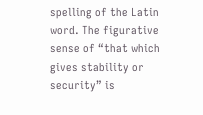spelling of the Latin word. The figurative sense of “that which gives stability or security” is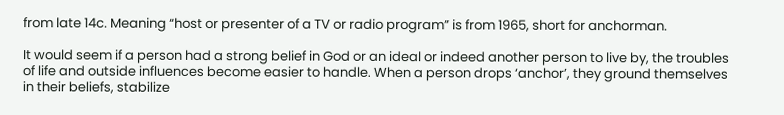from late 14c. Meaning “host or presenter of a TV or radio program” is from 1965, short for anchorman.

It would seem if a person had a strong belief in God or an ideal or indeed another person to live by, the troubles of life and outside influences become easier to handle. When a person drops ‘anchor’, they ground themselves in their beliefs, stabilize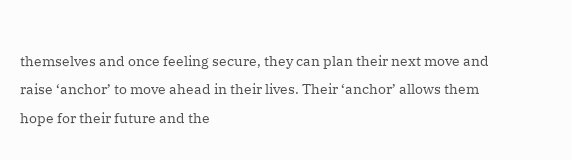themselves and once feeling secure, they can plan their next move and raise ‘anchor’ to move ahead in their lives. Their ‘anchor’ allows them hope for their future and the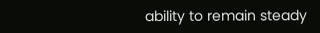ability to remain steady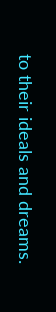to their ideals and dreams.